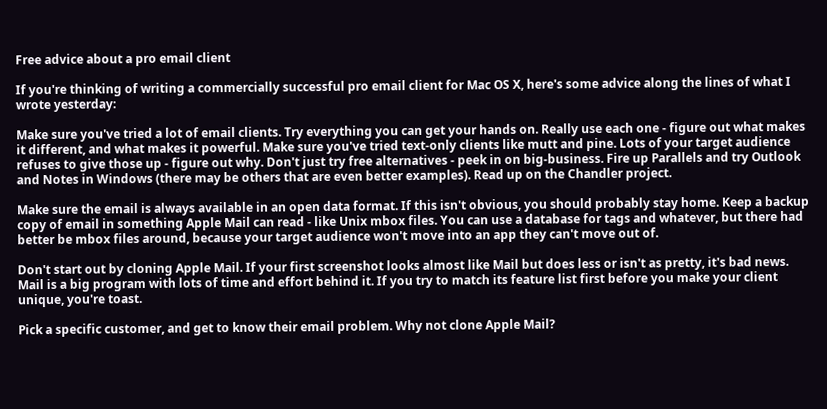Free advice about a pro email client

If you're thinking of writing a commercially successful pro email client for Mac OS X, here's some advice along the lines of what I wrote yesterday:

Make sure you've tried a lot of email clients. Try everything you can get your hands on. Really use each one - figure out what makes it different, and what makes it powerful. Make sure you've tried text-only clients like mutt and pine. Lots of your target audience refuses to give those up - figure out why. Don't just try free alternatives - peek in on big-business. Fire up Parallels and try Outlook and Notes in Windows (there may be others that are even better examples). Read up on the Chandler project.

Make sure the email is always available in an open data format. If this isn't obvious, you should probably stay home. Keep a backup copy of email in something Apple Mail can read - like Unix mbox files. You can use a database for tags and whatever, but there had better be mbox files around, because your target audience won't move into an app they can't move out of.

Don't start out by cloning Apple Mail. If your first screenshot looks almost like Mail but does less or isn't as pretty, it's bad news. Mail is a big program with lots of time and effort behind it. If you try to match its feature list first before you make your client unique, you're toast.

Pick a specific customer, and get to know their email problem. Why not clone Apple Mail?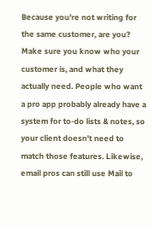Because you're not writing for the same customer, are you? Make sure you know who your customer is, and what they actually need. People who want a pro app probably already have a system for to-do lists & notes, so your client doesn't need to match those features. Likewise, email pros can still use Mail to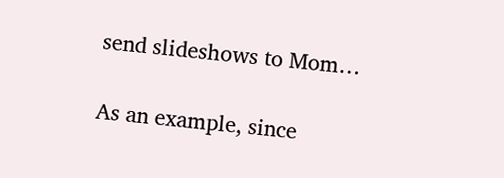send slideshows to Mom…

As an example, since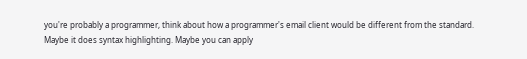you're probably a programmer, think about how a programmer's email client would be different from the standard. Maybe it does syntax highlighting. Maybe you can apply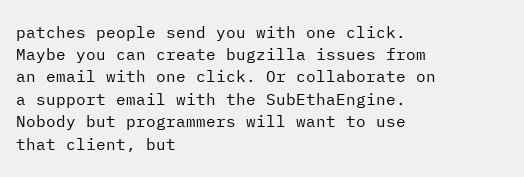patches people send you with one click. Maybe you can create bugzilla issues from an email with one click. Or collaborate on a support email with the SubEthaEngine. Nobody but programmers will want to use that client, but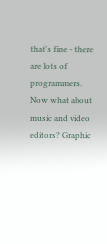that's fine - there are lots of programmers. Now what about music and video editors? Graphic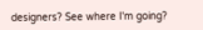designers? See where I'm going?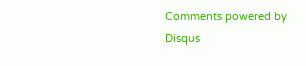Comments powered by Disqus